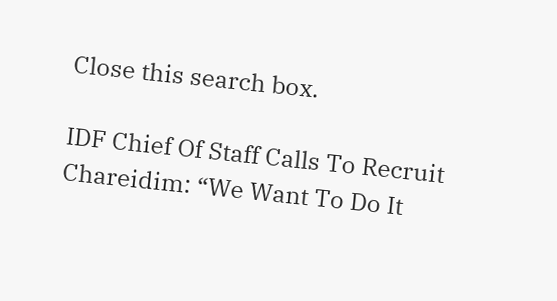Close this search box.

IDF Chief Of Staff Calls To Recruit Chareidim: “We Want To Do It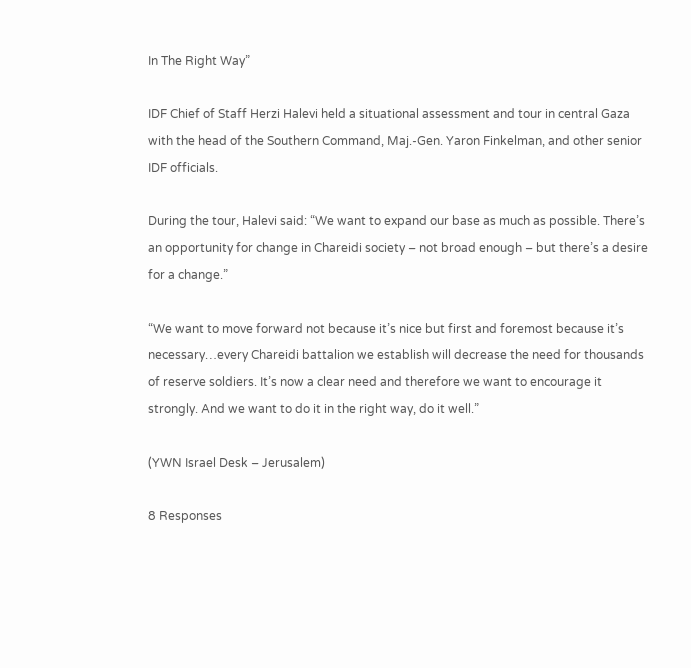In The Right Way”

IDF Chief of Staff Herzi Halevi held a situational assessment and tour in central Gaza with the head of the Southern Command, Maj.-Gen. Yaron Finkelman, and other senior IDF officials.

During the tour, Halevi said: “We want to expand our base as much as possible. There’s an opportunity for change in Chareidi society – not broad enough – but there’s a desire for a change.”

“We want to move forward not because it’s nice but first and foremost because it’s necessary…every Chareidi battalion we establish will decrease the need for thousands of reserve soldiers. It’s now a clear need and therefore we want to encourage it strongly. And we want to do it in the right way, do it well.”

(YWN Israel Desk – Jerusalem)

8 Responses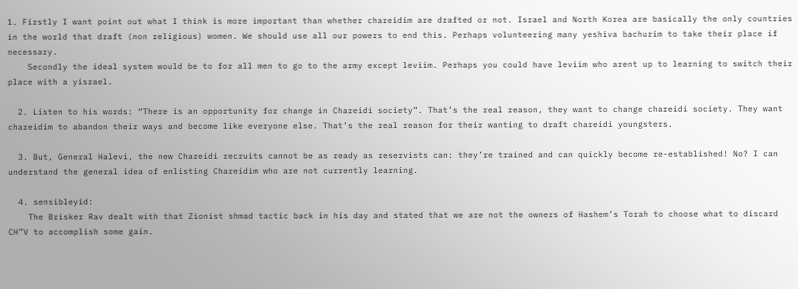1. Firstly I want point out what I think is more important than whether chareidim are drafted or not. Israel and North Korea are basically the only countries in the world that draft (non religious) women. We should use all our powers to end this. Perhaps volunteering many yeshiva bachurim to take their place if necessary.
    Secondly the ideal system would be to for all men to go to the army except leviim. Perhaps you could have leviim who arent up to learning to switch their place with a yisrael.

  2. Listen to his words: “There is an opportunity for change in Chareidi society”. That’s the real reason, they want to change chareidi society. They want chareidim to abandon their ways and become like everyone else. That’s the real reason for their wanting to draft chareidi youngsters.

  3. But, General Halevi, the new Chareidi recruits cannot be as ready as reservists can: they’re trained and can quickly become re-established! No? I can understand the general idea of enlisting Chareidim who are not currently learning.

  4. sensibleyid:
    The Brisker Rav dealt with that Zionist shmad tactic back in his day and stated that we are not the owners of Hashem’s Torah to choose what to discard CH”V to accomplish some gain.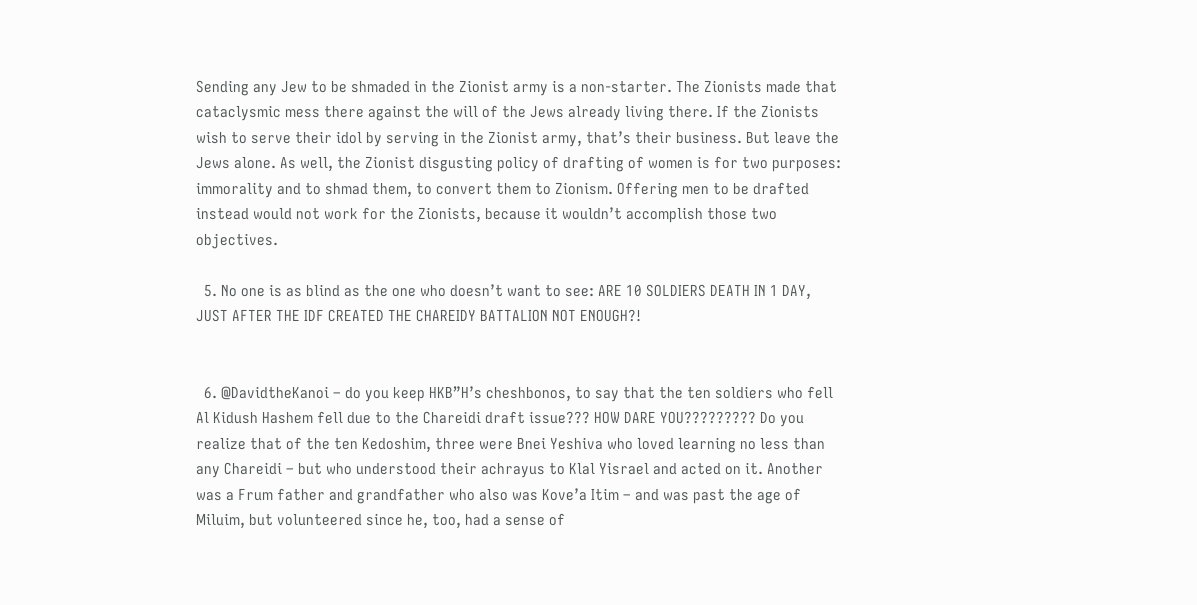Sending any Jew to be shmaded in the Zionist army is a non-starter. The Zionists made that cataclysmic mess there against the will of the Jews already living there. If the Zionists wish to serve their idol by serving in the Zionist army, that’s their business. But leave the Jews alone. As well, the Zionist disgusting policy of drafting of women is for two purposes: immorality and to shmad them, to convert them to Zionism. Offering men to be drafted instead would not work for the Zionists, because it wouldn’t accomplish those two objectives.

  5. No one is as blind as the one who doesn’t want to see: ARE 10 SOLDIERS DEATH IN 1 DAY, JUST AFTER THE IDF CREATED THE CHAREIDY BATTALION NOT ENOUGH?!


  6. @DavidtheKanoi – do you keep HKB”H’s cheshbonos, to say that the ten soldiers who fell Al Kidush Hashem fell due to the Chareidi draft issue??? HOW DARE YOU????????? Do you realize that of the ten Kedoshim, three were Bnei Yeshiva who loved learning no less than any Chareidi – but who understood their achrayus to Klal Yisrael and acted on it. Another was a Frum father and grandfather who also was Kove’a Itim – and was past the age of Miluim, but volunteered since he, too, had a sense of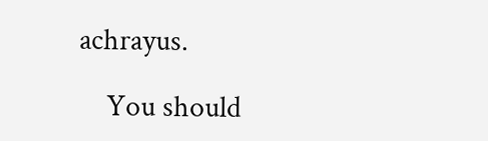achrayus.

    You should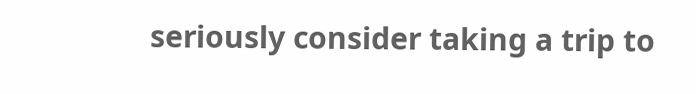seriously consider taking a trip to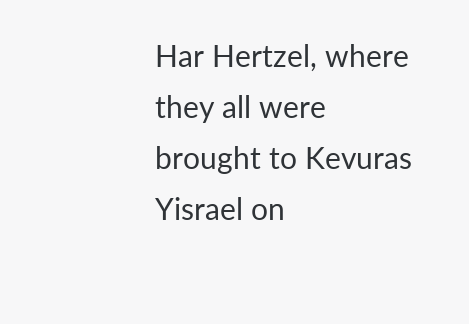Har Hertzel, where they all were brought to Kevuras Yisrael on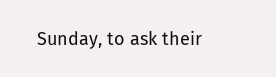Sunday, to ask their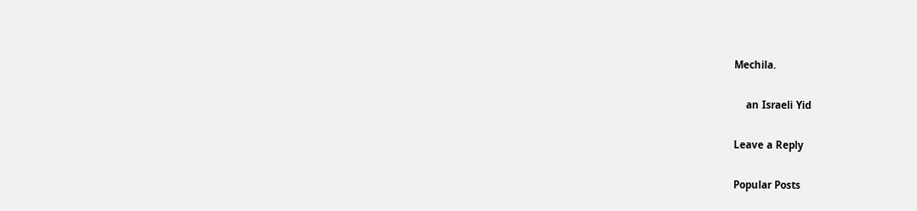Mechila.

    an Israeli Yid

Leave a Reply

Popular Posts